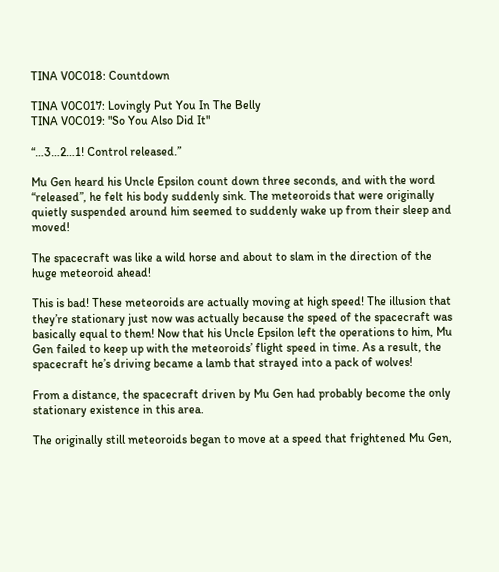TINA V0C018: Countdown

TINA V0C017: Lovingly Put You In The Belly
TINA V0C019: "So You Also Did It"

“…3…2…1! Control released.”

Mu Gen heard his Uncle Epsilon count down three seconds, and with the word “released”, he felt his body suddenly sink. The meteoroids that were originally quietly suspended around him seemed to suddenly wake up from their sleep and moved!

The spacecraft was like a wild horse and about to slam in the direction of the huge meteoroid ahead!

This is bad! These meteoroids are actually moving at high speed! The illusion that they’re stationary just now was actually because the speed of the spacecraft was basically equal to them! Now that his Uncle Epsilon left the operations to him, Mu Gen failed to keep up with the meteoroids’ flight speed in time. As a result, the spacecraft he’s driving became a lamb that strayed into a pack of wolves!

From a distance, the spacecraft driven by Mu Gen had probably become the only stationary existence in this area.

The originally still meteoroids began to move at a speed that frightened Mu Gen,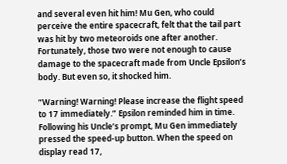and several even hit him! Mu Gen, who could perceive the entire spacecraft, felt that the tail part was hit by two meteoroids one after another. Fortunately, those two were not enough to cause damage to the spacecraft made from Uncle Epsilon’s body. But even so, it shocked him.

“Warning! Warning! Please increase the flight speed to 17 immediately.” Epsilon reminded him in time. Following his Uncle’s prompt, Mu Gen immediately pressed the speed-up button. When the speed on display read 17,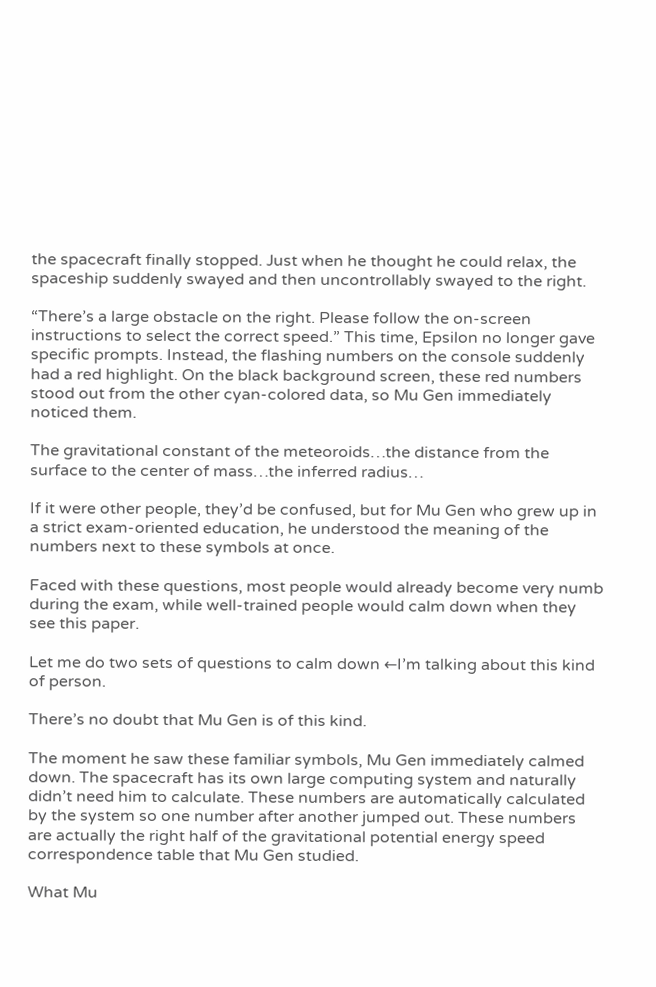the spacecraft finally stopped. Just when he thought he could relax, the spaceship suddenly swayed and then uncontrollably swayed to the right.

“There’s a large obstacle on the right. Please follow the on-screen instructions to select the correct speed.” This time, Epsilon no longer gave specific prompts. Instead, the flashing numbers on the console suddenly had a red highlight. On the black background screen, these red numbers stood out from the other cyan-colored data, so Mu Gen immediately noticed them.

The gravitational constant of the meteoroids…the distance from the surface to the center of mass…the inferred radius…

If it were other people, they’d be confused, but for Mu Gen who grew up in a strict exam-oriented education, he understood the meaning of the numbers next to these symbols at once.

Faced with these questions, most people would already become very numb during the exam, while well-trained people would calm down when they see this paper.

Let me do two sets of questions to calm down ←I’m talking about this kind of person.

There’s no doubt that Mu Gen is of this kind.

The moment he saw these familiar symbols, Mu Gen immediately calmed down. The spacecraft has its own large computing system and naturally didn’t need him to calculate. These numbers are automatically calculated by the system so one number after another jumped out. These numbers are actually the right half of the gravitational potential energy speed correspondence table that Mu Gen studied.

What Mu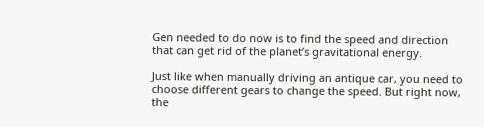Gen needed to do now is to find the speed and direction that can get rid of the planet’s gravitational energy.

Just like when manually driving an antique car, you need to choose different gears to change the speed. But right now, the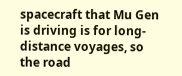spacecraft that Mu Gen is driving is for long-distance voyages, so the road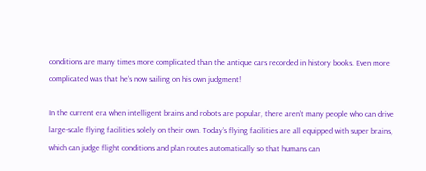conditions are many times more complicated than the antique cars recorded in history books. Even more complicated was that he’s now sailing on his own judgment!

In the current era when intelligent brains and robots are popular, there aren’t many people who can drive large-scale flying facilities solely on their own. Today’s flying facilities are all equipped with super brains, which can judge flight conditions and plan routes automatically so that humans can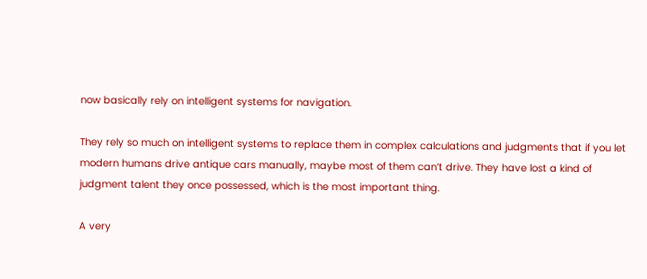now basically rely on intelligent systems for navigation.

They rely so much on intelligent systems to replace them in complex calculations and judgments that if you let modern humans drive antique cars manually, maybe most of them can’t drive. They have lost a kind of judgment talent they once possessed, which is the most important thing.

A very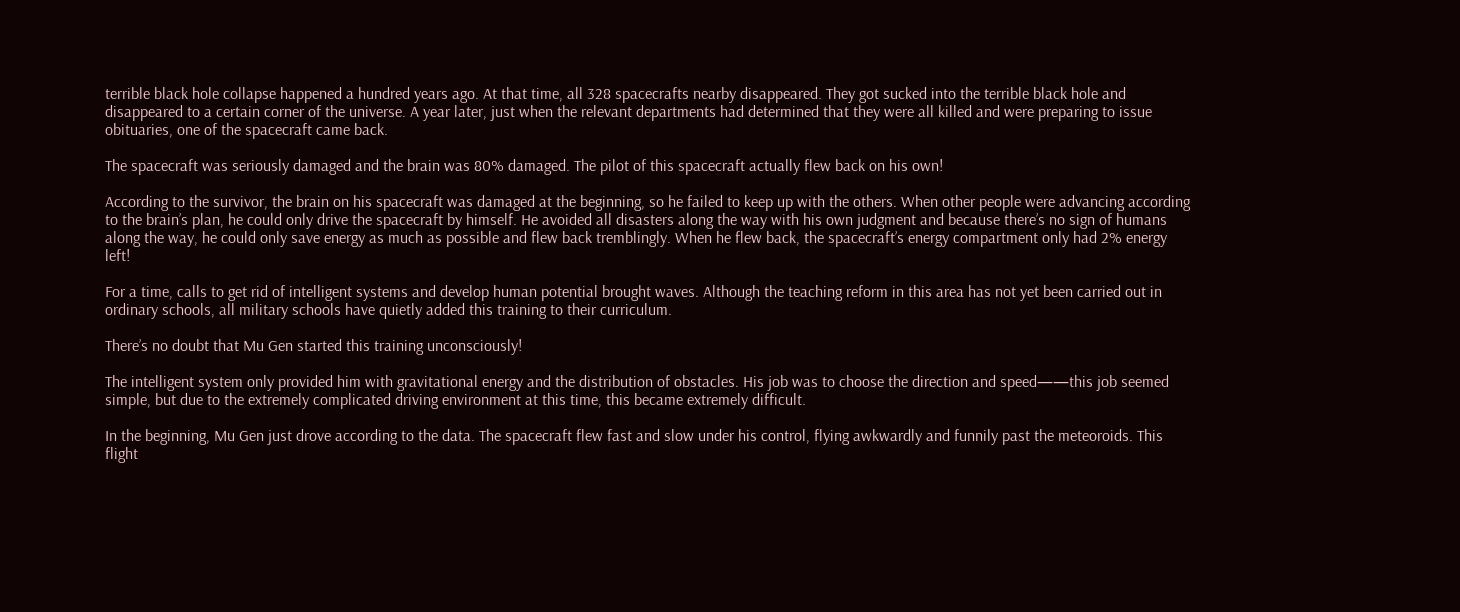terrible black hole collapse happened a hundred years ago. At that time, all 328 spacecrafts nearby disappeared. They got sucked into the terrible black hole and disappeared to a certain corner of the universe. A year later, just when the relevant departments had determined that they were all killed and were preparing to issue obituaries, one of the spacecraft came back.

The spacecraft was seriously damaged and the brain was 80% damaged. The pilot of this spacecraft actually flew back on his own!

According to the survivor, the brain on his spacecraft was damaged at the beginning, so he failed to keep up with the others. When other people were advancing according to the brain’s plan, he could only drive the spacecraft by himself. He avoided all disasters along the way with his own judgment and because there’s no sign of humans along the way, he could only save energy as much as possible and flew back tremblingly. When he flew back, the spacecraft’s energy compartment only had 2% energy left!

For a time, calls to get rid of intelligent systems and develop human potential brought waves. Although the teaching reform in this area has not yet been carried out in ordinary schools, all military schools have quietly added this training to their curriculum.

There’s no doubt that Mu Gen started this training unconsciously!

The intelligent system only provided him with gravitational energy and the distribution of obstacles. His job was to choose the direction and speed——this job seemed simple, but due to the extremely complicated driving environment at this time, this became extremely difficult.

In the beginning, Mu Gen just drove according to the data. The spacecraft flew fast and slow under his control, flying awkwardly and funnily past the meteoroids. This flight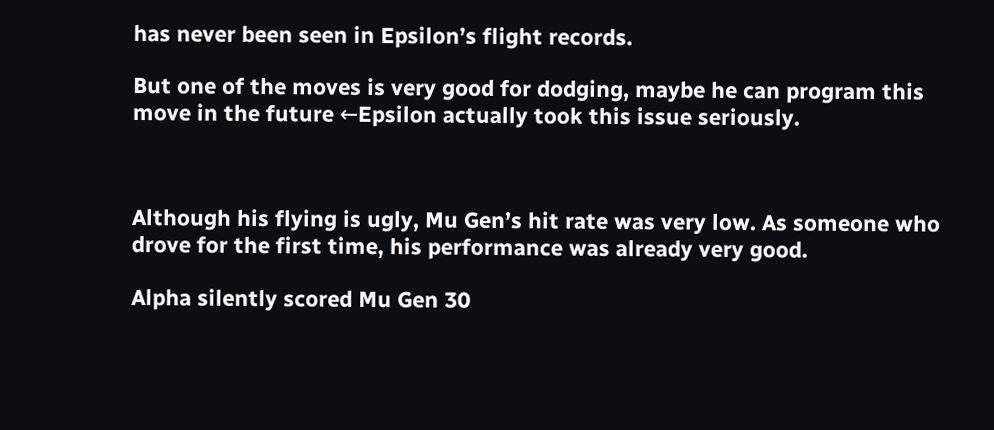has never been seen in Epsilon’s flight records.

But one of the moves is very good for dodging, maybe he can program this move in the future ←Epsilon actually took this issue seriously.



Although his flying is ugly, Mu Gen’s hit rate was very low. As someone who drove for the first time, his performance was already very good.

Alpha silently scored Mu Gen 30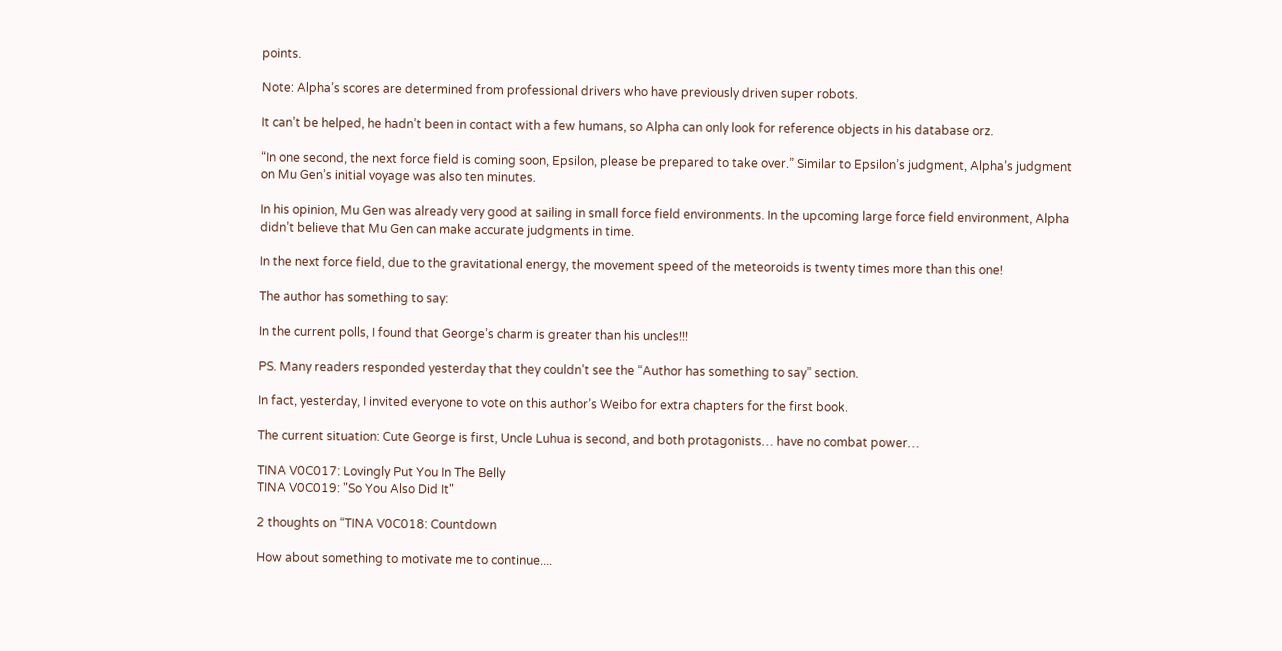points.

Note: Alpha’s scores are determined from professional drivers who have previously driven super robots.

It can’t be helped, he hadn’t been in contact with a few humans, so Alpha can only look for reference objects in his database orz.

“In one second, the next force field is coming soon, Epsilon, please be prepared to take over.” Similar to Epsilon’s judgment, Alpha’s judgment on Mu Gen’s initial voyage was also ten minutes.

In his opinion, Mu Gen was already very good at sailing in small force field environments. In the upcoming large force field environment, Alpha didn’t believe that Mu Gen can make accurate judgments in time.

In the next force field, due to the gravitational energy, the movement speed of the meteoroids is twenty times more than this one!

The author has something to say:

In the current polls, I found that George’s charm is greater than his uncles!!!

PS. Many readers responded yesterday that they couldn’t see the “Author has something to say” section.

In fact, yesterday, I invited everyone to vote on this author’s Weibo for extra chapters for the first book.

The current situation: Cute George is first, Uncle Luhua is second, and both protagonists… have no combat power…

TINA V0C017: Lovingly Put You In The Belly
TINA V0C019: "So You Also Did It"

2 thoughts on “TINA V0C018: Countdown

How about something to motivate me to continue....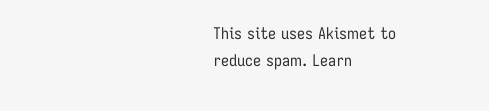This site uses Akismet to reduce spam. Learn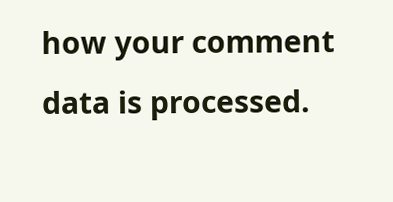how your comment data is processed.